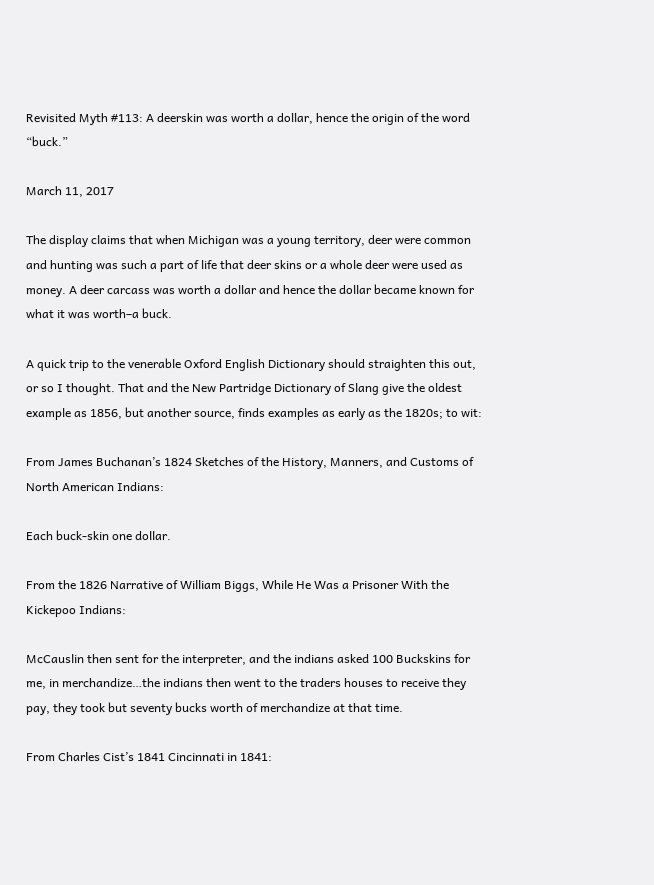Revisited Myth #113: A deerskin was worth a dollar, hence the origin of the word “buck.”

March 11, 2017

The display claims that when Michigan was a young territory, deer were common and hunting was such a part of life that deer skins or a whole deer were used as money. A deer carcass was worth a dollar and hence the dollar became known for what it was worth–a buck.

A quick trip to the venerable Oxford English Dictionary should straighten this out, or so I thought. That and the New Partridge Dictionary of Slang give the oldest example as 1856, but another source, finds examples as early as the 1820s; to wit:

From James Buchanan’s 1824 Sketches of the History, Manners, and Customs of North American Indians:

Each buck-skin one dollar.

From the 1826 Narrative of William Biggs, While He Was a Prisoner With the Kickepoo Indians:

McCauslin then sent for the interpreter, and the indians asked 100 Buckskins for me, in merchandize…the indians then went to the traders houses to receive they pay, they took but seventy bucks worth of merchandize at that time.

From Charles Cist’s 1841 Cincinnati in 1841: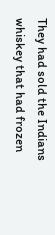They had sold the Indians whiskey that had frozen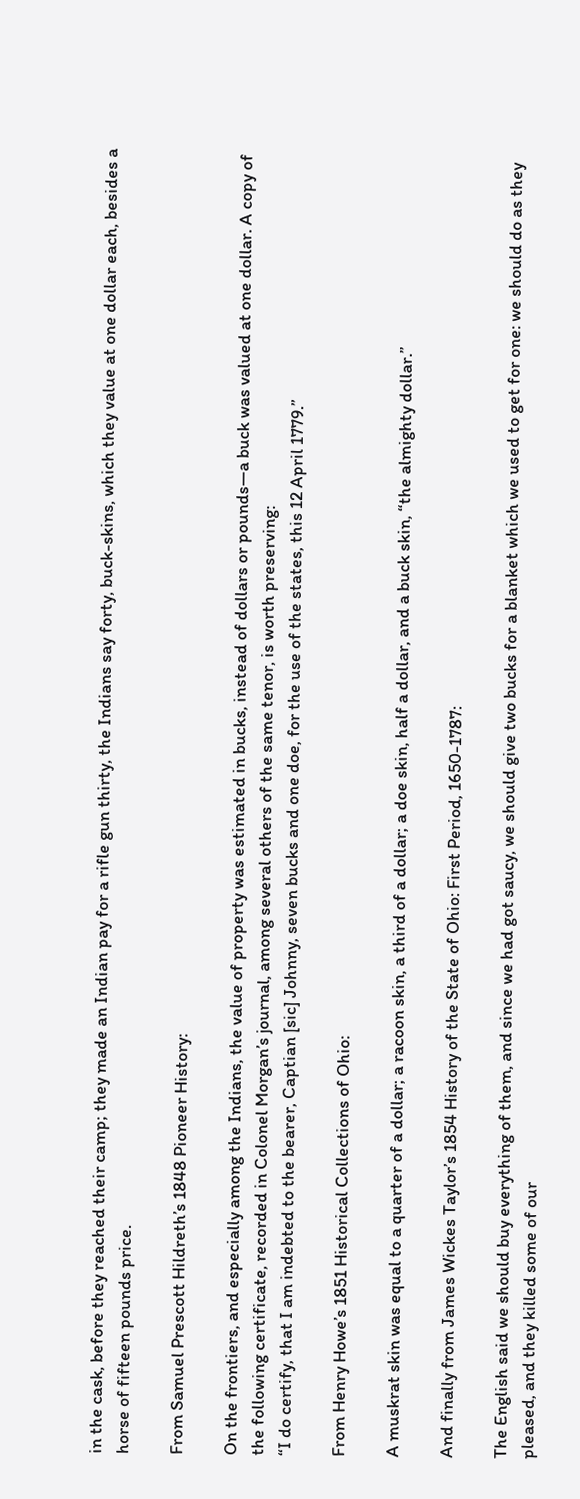in the cask, before they reached their camp; they made an Indian pay for a rifle gun thirty, the Indians say forty, buck-skins, which they value at one dollar each, besides a horse of fifteen pounds price.

From Samuel Prescott Hildreth’s 1848 Pioneer History:

On the frontiers, and especially among the Indians, the value of property was estimated in bucks, instead of dollars or pounds—a buck was valued at one dollar. A copy of the following certificate, recorded in Colonel Morgan’s journal, among several others of the same tenor, is worth preserving:
“I do certify, that I am indebted to the bearer, Captian [sic] Johnny, seven bucks and one doe, for the use of the states, this 12 April 1779.”

From Henry Howe’s 1851 Historical Collections of Ohio:

A muskrat skin was equal to a quarter of a dollar; a racoon skin, a third of a dollar; a doe skin, half a dollar, and a buck skin, “the almighty dollar.”

And finally from James Wickes Taylor’s 1854 History of the State of Ohio: First Period, 1650-1787:

The English said we should buy everything of them, and since we had got saucy, we should give two bucks for a blanket which we used to get for one: we should do as they pleased, and they killed some of our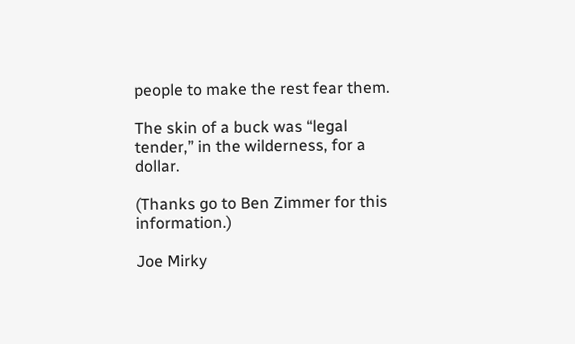people to make the rest fear them.

The skin of a buck was “legal tender,” in the wilderness, for a dollar.

(Thanks go to Ben Zimmer for this information.)

Joe Mirky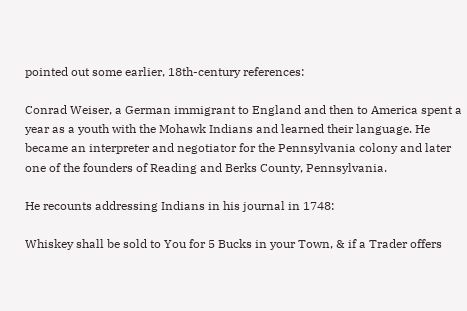pointed out some earlier, 18th-century references:

Conrad Weiser, a German immigrant to England and then to America spent a year as a youth with the Mohawk Indians and learned their language. He became an interpreter and negotiator for the Pennsylvania colony and later one of the founders of Reading and Berks County, Pennsylvania.

He recounts addressing Indians in his journal in 1748:

Whiskey shall be sold to You for 5 Bucks in your Town, & if a Trader offers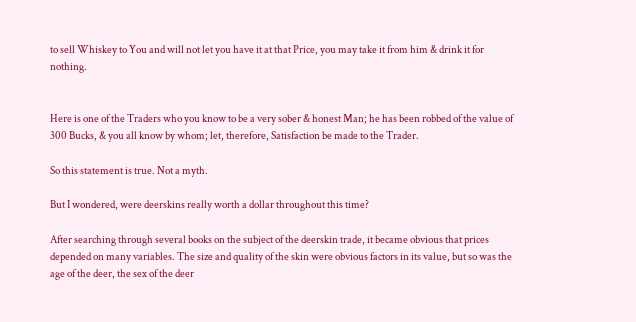to sell Whiskey to You and will not let you have it at that Price, you may take it from him & drink it for nothing.


Here is one of the Traders who you know to be a very sober & honest Man; he has been robbed of the value of 300 Bucks, & you all know by whom; let, therefore, Satisfaction be made to the Trader.

So this statement is true. Not a myth.

But I wondered, were deerskins really worth a dollar throughout this time?

After searching through several books on the subject of the deerskin trade, it became obvious that prices depended on many variables. The size and quality of the skin were obvious factors in its value, but so was the age of the deer, the sex of the deer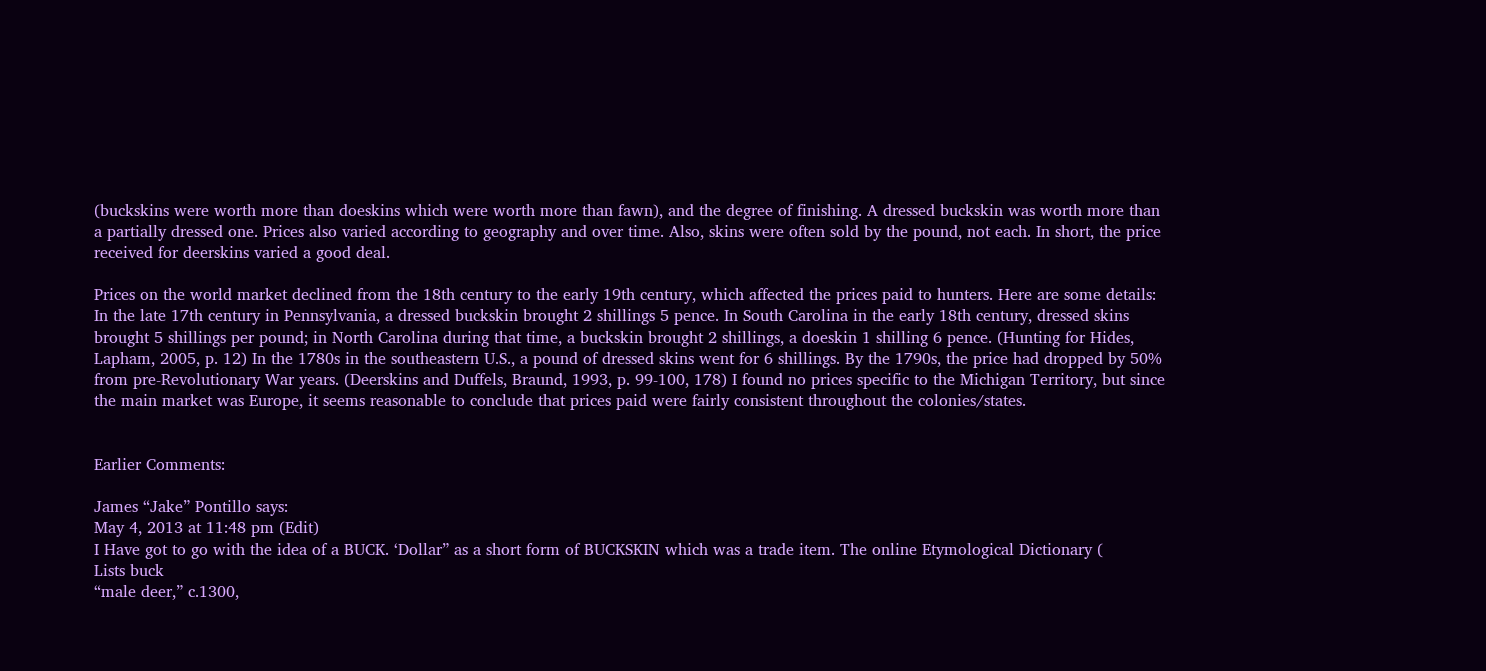(buckskins were worth more than doeskins which were worth more than fawn), and the degree of finishing. A dressed buckskin was worth more than a partially dressed one. Prices also varied according to geography and over time. Also, skins were often sold by the pound, not each. In short, the price received for deerskins varied a good deal.

Prices on the world market declined from the 18th century to the early 19th century, which affected the prices paid to hunters. Here are some details: In the late 17th century in Pennsylvania, a dressed buckskin brought 2 shillings 5 pence. In South Carolina in the early 18th century, dressed skins brought 5 shillings per pound; in North Carolina during that time, a buckskin brought 2 shillings, a doeskin 1 shilling 6 pence. (Hunting for Hides, Lapham, 2005, p. 12) In the 1780s in the southeastern U.S., a pound of dressed skins went for 6 shillings. By the 1790s, the price had dropped by 50% from pre-Revolutionary War years. (Deerskins and Duffels, Braund, 1993, p. 99-100, 178) I found no prices specific to the Michigan Territory, but since the main market was Europe, it seems reasonable to conclude that prices paid were fairly consistent throughout the colonies/states.


Earlier Comments:

James “Jake” Pontillo says:
May 4, 2013 at 11:48 pm (Edit)
I Have got to go with the idea of a BUCK. ‘Dollar” as a short form of BUCKSKIN which was a trade item. The online Etymological Dictionary (
Lists buck
“male deer,” c.1300,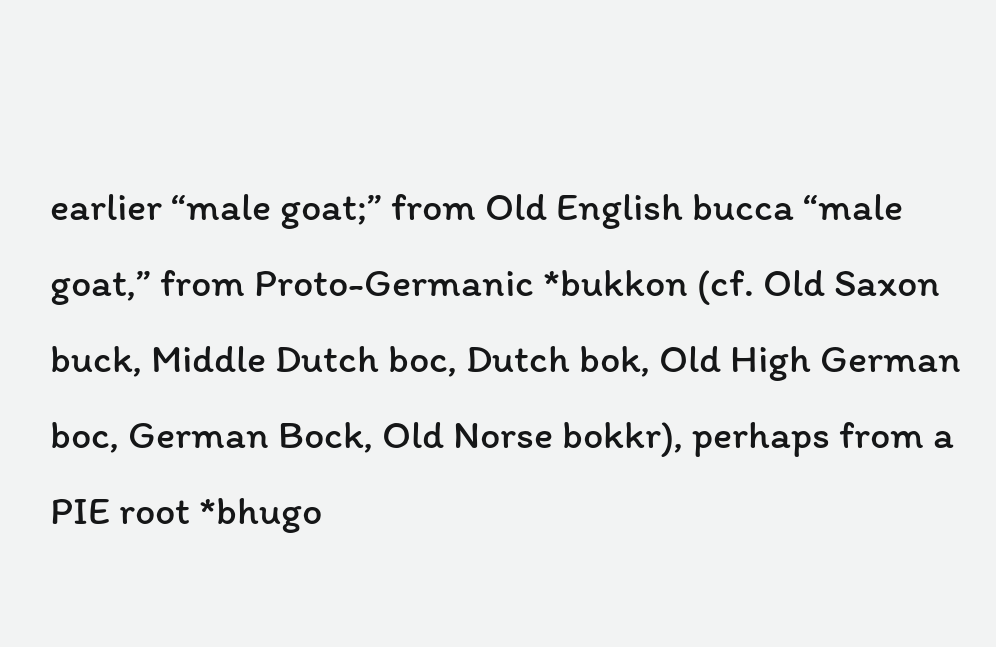earlier “male goat;” from Old English bucca “male goat,” from Proto-Germanic *bukkon (cf. Old Saxon buck, Middle Dutch boc, Dutch bok, Old High German boc, German Bock, Old Norse bokkr), perhaps from a PIE root *bhugo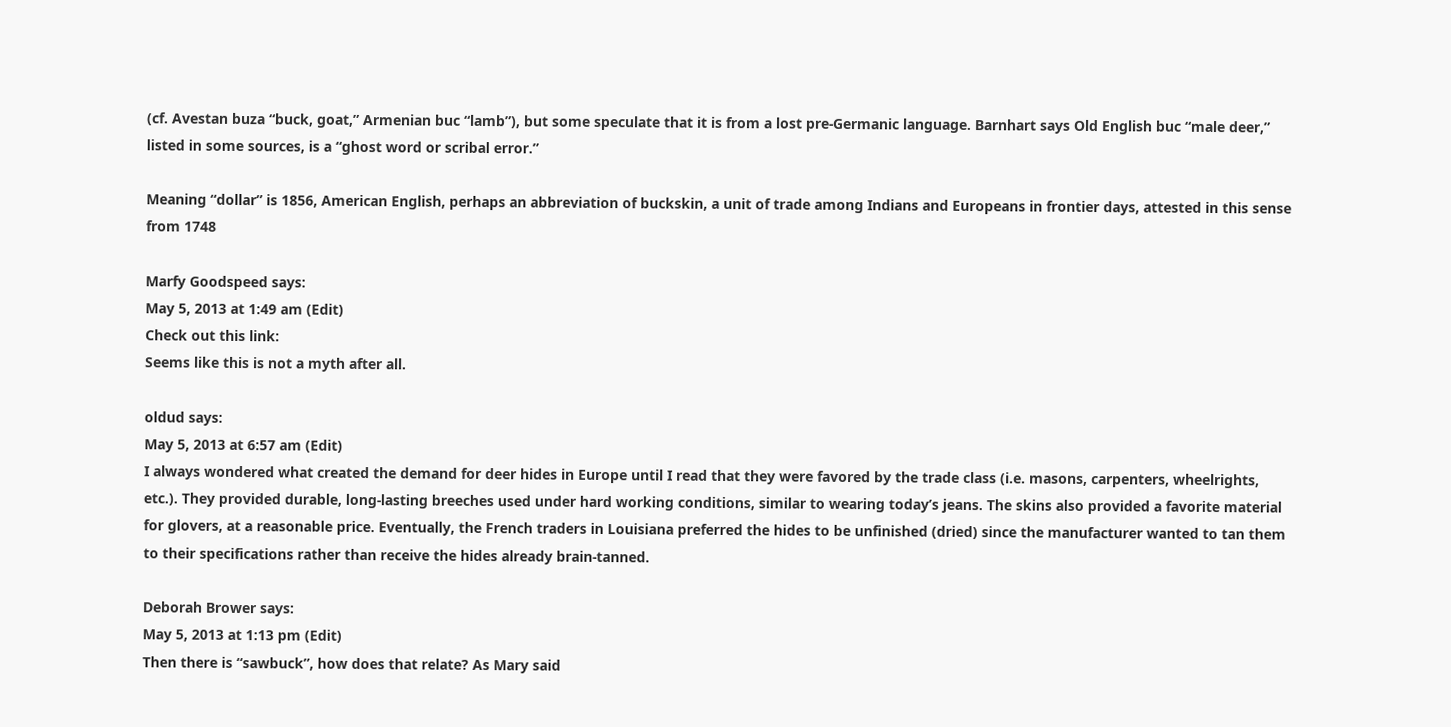(cf. Avestan buza “buck, goat,” Armenian buc “lamb”), but some speculate that it is from a lost pre-Germanic language. Barnhart says Old English buc “male deer,” listed in some sources, is a “ghost word or scribal error.”

Meaning “dollar” is 1856, American English, perhaps an abbreviation of buckskin, a unit of trade among Indians and Europeans in frontier days, attested in this sense from 1748

Marfy Goodspeed says:
May 5, 2013 at 1:49 am (Edit)
Check out this link:
Seems like this is not a myth after all.

oldud says:
May 5, 2013 at 6:57 am (Edit)
I always wondered what created the demand for deer hides in Europe until I read that they were favored by the trade class (i.e. masons, carpenters, wheelrights, etc.). They provided durable, long-lasting breeches used under hard working conditions, similar to wearing today’s jeans. The skins also provided a favorite material for glovers, at a reasonable price. Eventually, the French traders in Louisiana preferred the hides to be unfinished (dried) since the manufacturer wanted to tan them to their specifications rather than receive the hides already brain-tanned.

Deborah Brower says:
May 5, 2013 at 1:13 pm (Edit)
Then there is “sawbuck”, how does that relate? As Mary said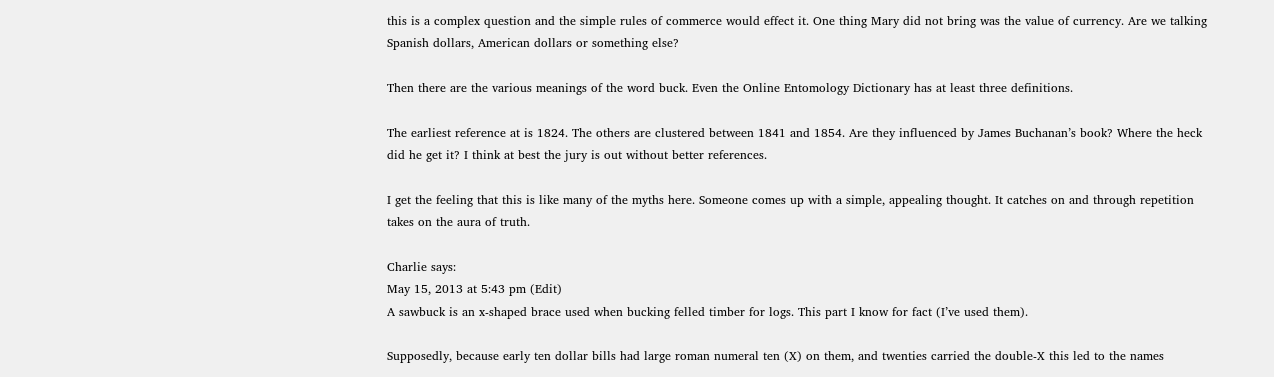this is a complex question and the simple rules of commerce would effect it. One thing Mary did not bring was the value of currency. Are we talking Spanish dollars, American dollars or something else?

Then there are the various meanings of the word buck. Even the Online Entomology Dictionary has at least three definitions.

The earliest reference at is 1824. The others are clustered between 1841 and 1854. Are they influenced by James Buchanan’s book? Where the heck did he get it? I think at best the jury is out without better references.

I get the feeling that this is like many of the myths here. Someone comes up with a simple, appealing thought. It catches on and through repetition takes on the aura of truth.

Charlie says:
May 15, 2013 at 5:43 pm (Edit)
A sawbuck is an x-shaped brace used when bucking felled timber for logs. This part I know for fact (I’ve used them).

Supposedly, because early ten dollar bills had large roman numeral ten (X) on them, and twenties carried the double-X this led to the names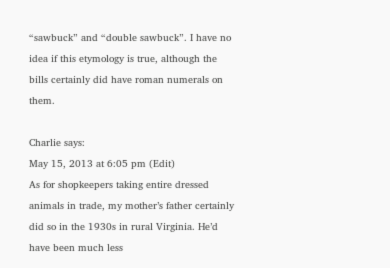“sawbuck” and “double sawbuck”. I have no idea if this etymology is true, although the bills certainly did have roman numerals on them.

Charlie says:
May 15, 2013 at 6:05 pm (Edit)
As for shopkeepers taking entire dressed animals in trade, my mother’s father certainly did so in the 1930s in rural Virginia. He’d have been much less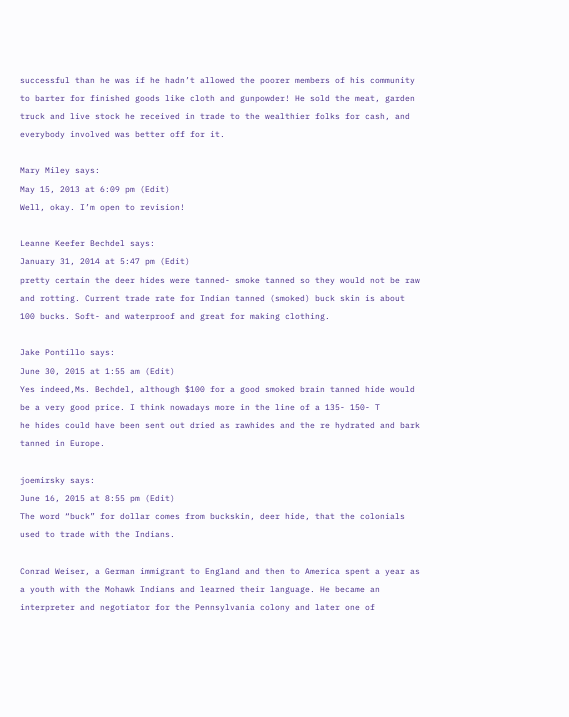successful than he was if he hadn’t allowed the poorer members of his community to barter for finished goods like cloth and gunpowder! He sold the meat, garden truck and live stock he received in trade to the wealthier folks for cash, and everybody involved was better off for it.

Mary Miley says:
May 15, 2013 at 6:09 pm (Edit)
Well, okay. I’m open to revision!

Leanne Keefer Bechdel says:
January 31, 2014 at 5:47 pm (Edit)
pretty certain the deer hides were tanned- smoke tanned so they would not be raw and rotting. Current trade rate for Indian tanned (smoked) buck skin is about 100 bucks. Soft- and waterproof and great for making clothing.

Jake Pontillo says:
June 30, 2015 at 1:55 am (Edit)
Yes indeed,Ms. Bechdel, although $100 for a good smoked brain tanned hide would be a very good price. I think nowadays more in the line of a 135- 150- T
he hides could have been sent out dried as rawhides and the re hydrated and bark tanned in Europe.

joemirsky says:
June 16, 2015 at 8:55 pm (Edit)
The word “buck” for dollar comes from buckskin, deer hide, that the colonials used to trade with the Indians.

Conrad Weiser, a German immigrant to England and then to America spent a year as a youth with the Mohawk Indians and learned their language. He became an interpreter and negotiator for the Pennsylvania colony and later one of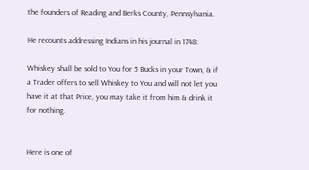the founders of Reading and Berks County, Pennsylvania.

He recounts addressing Indians in his journal in 1748:

Whiskey shall be sold to You for 5 Bucks in your Town, & if a Trader offers to sell Whiskey to You and will not let you have it at that Price, you may take it from him & drink it for nothing.


Here is one of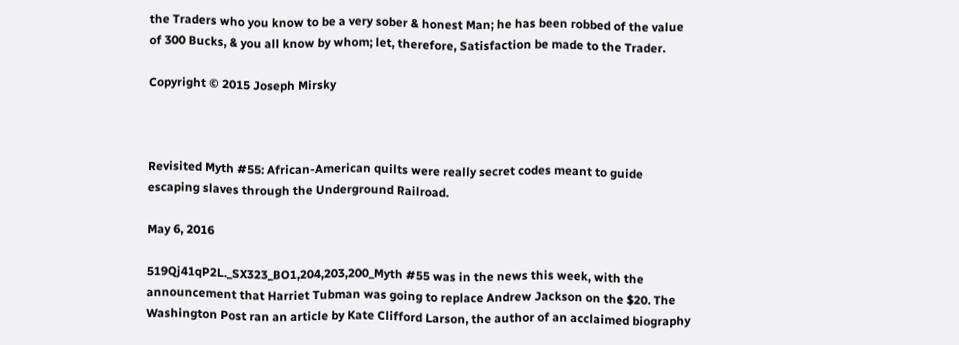the Traders who you know to be a very sober & honest Man; he has been robbed of the value of 300 Bucks, & you all know by whom; let, therefore, Satisfaction be made to the Trader.

Copyright © 2015 Joseph Mirsky



Revisited Myth #55: African-American quilts were really secret codes meant to guide escaping slaves through the Underground Railroad.

May 6, 2016

519Qj41qP2L._SX323_BO1,204,203,200_Myth #55 was in the news this week, with the announcement that Harriet Tubman was going to replace Andrew Jackson on the $20. The Washington Post ran an article by Kate Clifford Larson, the author of an acclaimed biography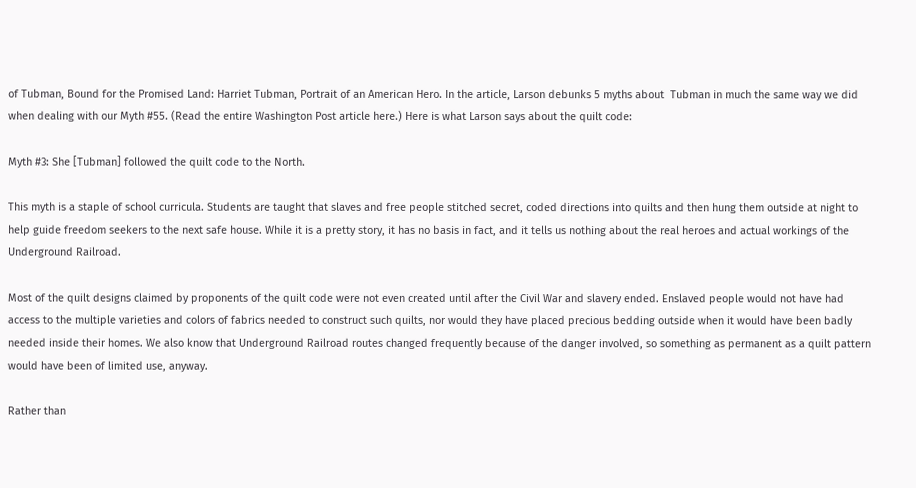of Tubman, Bound for the Promised Land: Harriet Tubman, Portrait of an American Hero. In the article, Larson debunks 5 myths about  Tubman in much the same way we did when dealing with our Myth #55. (Read the entire Washington Post article here.) Here is what Larson says about the quilt code:

Myth #3: She [Tubman] followed the quilt code to the North.

This myth is a staple of school curricula. Students are taught that slaves and free people stitched secret, coded directions into quilts and then hung them outside at night to help guide freedom seekers to the next safe house. While it is a pretty story, it has no basis in fact, and it tells us nothing about the real heroes and actual workings of the Underground Railroad.

Most of the quilt designs claimed by proponents of the quilt code were not even created until after the Civil War and slavery ended. Enslaved people would not have had access to the multiple varieties and colors of fabrics needed to construct such quilts, nor would they have placed precious bedding outside when it would have been badly needed inside their homes. We also know that Underground Railroad routes changed frequently because of the danger involved, so something as permanent as a quilt pattern would have been of limited use, anyway.

Rather than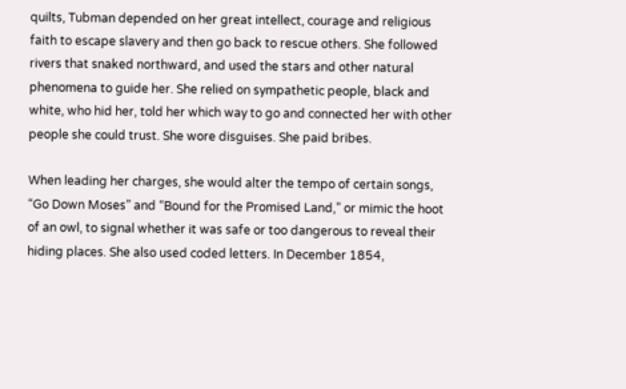quilts, Tubman depended on her great intellect, courage and religious faith to escape slavery and then go back to rescue others. She followed rivers that snaked northward, and used the stars and other natural phenomena to guide her. She relied on sympathetic people, black and white, who hid her, told her which way to go and connected her with other people she could trust. She wore disguises. She paid bribes.

When leading her charges, she would alter the tempo of certain songs, “Go Down Moses” and “Bound for the Promised Land,” or mimic the hoot of an owl, to signal whether it was safe or too dangerous to reveal their hiding places. She also used coded letters. In December 1854,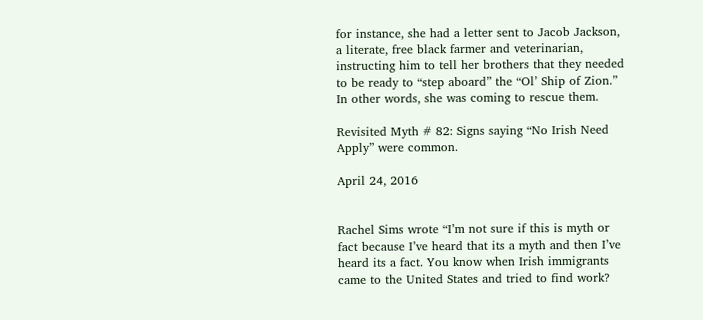for instance, she had a letter sent to Jacob Jackson, a literate, free black farmer and veterinarian, instructing him to tell her brothers that they needed to be ready to “step aboard” the “Ol’ Ship of Zion.” In other words, she was coming to rescue them.

Revisited Myth # 82: Signs saying “No Irish Need Apply” were common.

April 24, 2016


Rachel Sims wrote “I’m not sure if this is myth or fact because I’ve heard that its a myth and then I’ve heard its a fact. You know when Irish immigrants came to the United States and tried to find work?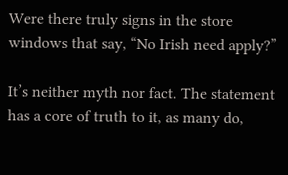Were there truly signs in the store windows that say, “No Irish need apply?”

It’s neither myth nor fact. The statement has a core of truth to it, as many do,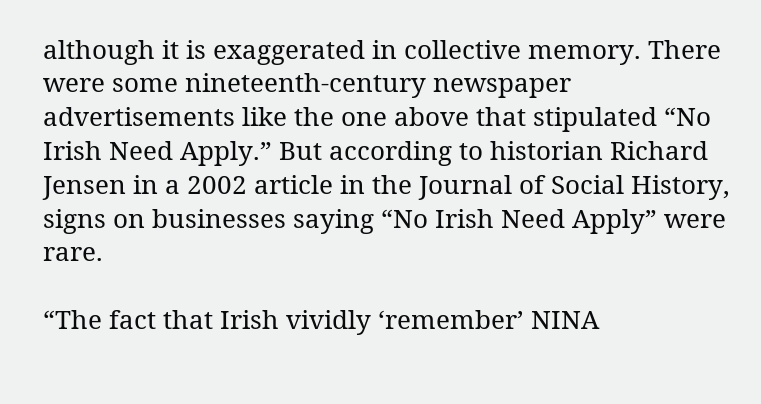although it is exaggerated in collective memory. There were some nineteenth-century newspaper advertisements like the one above that stipulated “No Irish Need Apply.” But according to historian Richard Jensen in a 2002 article in the Journal of Social History, signs on businesses saying “No Irish Need Apply” were rare.

“The fact that Irish vividly ‘remember’ NINA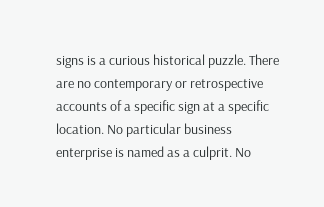signs is a curious historical puzzle. There are no contemporary or retrospective accounts of a specific sign at a specific location. No particular business enterprise is named as a culprit. No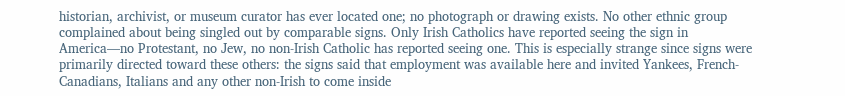historian, archivist, or museum curator has ever located one; no photograph or drawing exists. No other ethnic group complained about being singled out by comparable signs. Only Irish Catholics have reported seeing the sign in America—no Protestant, no Jew, no non-Irish Catholic has reported seeing one. This is especially strange since signs were primarily directed toward these others: the signs said that employment was available here and invited Yankees, French-Canadians, Italians and any other non-Irish to come inside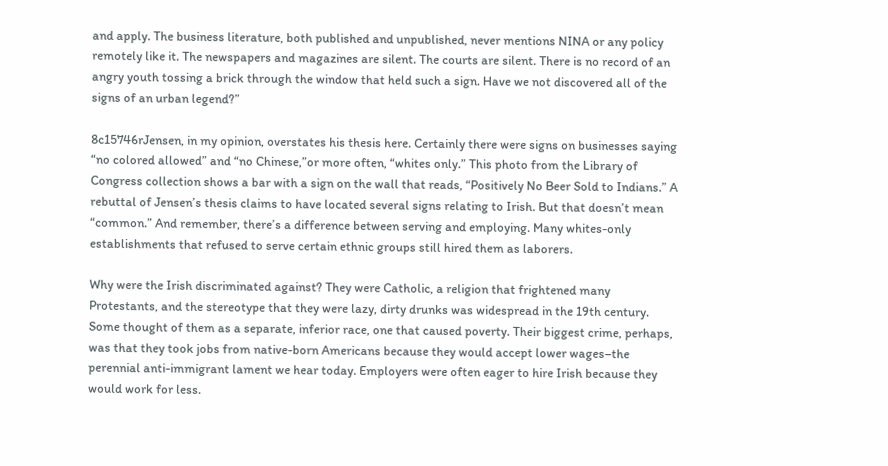and apply. The business literature, both published and unpublished, never mentions NINA or any policy remotely like it. The newspapers and magazines are silent. The courts are silent. There is no record of an angry youth tossing a brick through the window that held such a sign. Have we not discovered all of the signs of an urban legend?”

8c15746rJensen, in my opinion, overstates his thesis here. Certainly there were signs on businesses saying “no colored allowed” and “no Chinese,”or more often, “whites only.” This photo from the Library of Congress collection shows a bar with a sign on the wall that reads, “Positively No Beer Sold to Indians.” A rebuttal of Jensen’s thesis claims to have located several signs relating to Irish. But that doesn’t mean “common.” And remember, there’s a difference between serving and employing. Many whites-only establishments that refused to serve certain ethnic groups still hired them as laborers.

Why were the Irish discriminated against? They were Catholic, a religion that frightened many Protestants, and the stereotype that they were lazy, dirty drunks was widespread in the 19th century. Some thought of them as a separate, inferior race, one that caused poverty. Their biggest crime, perhaps, was that they took jobs from native-born Americans because they would accept lower wages–the perennial anti-immigrant lament we hear today. Employers were often eager to hire Irish because they would work for less.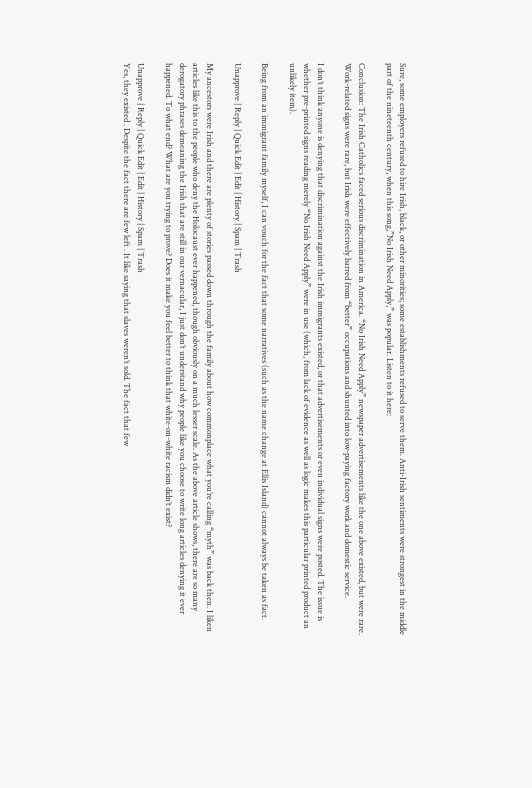Sure, some employers refused to hire Irish, black, or other minorities; some establishments refused to serve them. Anti-Irish sentiments were strongest in the middle part of the nineteenth century, when this song,”No Irish Need Apply,” was popular. Listen to it here:

Conclusion: The Irish Catholics faced serious discrimination in America. “No Irish Need Apply” newspaper advertisements like the one above existed, but were rare. Work-related signs were rare, but Irish were effectively barred from “better” occupations and shunted into low-paying factory work and domestic service.

I don’t think anyone is denying that discrimination against the Irish immigrants existed, or that advertisements or even individual signs were posted. The issue is whether pre-printed signs reading merely “No Irish Need Apply” were in use (which, from lack of evidence as well as logic makes this particular printed product an unlikely item).

Being from an immigrant family myself, I can vouch for the fact that some narratives (such as the name change at Ellis Island) cannot always be taken as fact.

Unapprove | Reply | Quick Edit | Edit | History | Spam | Trash

My ancestors were Irish and there are plenty of stories passed down through the family about how commonplace what you’re calling “myth” was back then. I liken articles like this to the people who deny the Holocaust ever happened, though obviously on a much lesser scale. As the above article shows, there are so many derogatory phrases demeaning the Irish that are still in our vernacular, I just don’t understand why people like you choose to write long articles denying it ever happened. To what end? What are you trying to prove? Does it make you feel better to think that white-on-white racism didn’t exist?

Unapprove | Reply | Quick Edit | Edit | History | Spam | Trash
Yes, they existed . Despite the fact there are few left . It like saying that slaves weren’t sold. The fact that few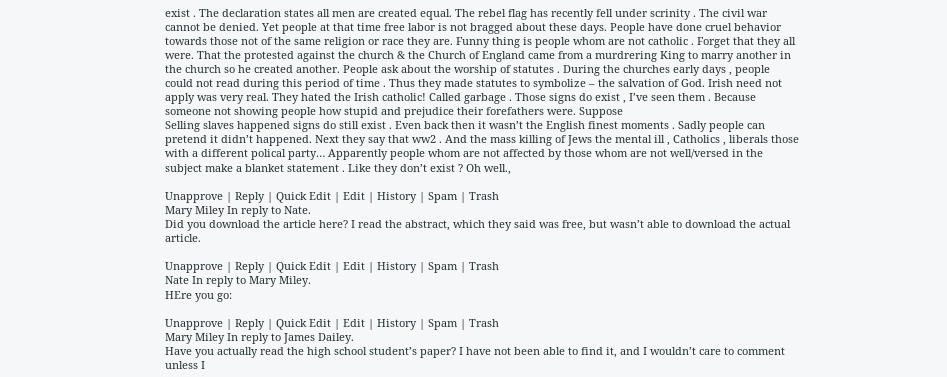exist . The declaration states all men are created equal. The rebel flag has recently fell under scrinity . The civil war cannot be denied. Yet people at that time free labor is not bragged about these days. People have done cruel behavior towards those not of the same religion or race they are. Funny thing is people whom are not catholic . Forget that they all were. That the protested against the church & the Church of England came from a murdrering King to marry another in the church so he created another. People ask about the worship of statutes . During the churches early days , people could not read during this period of time . Thus they made statutes to symbolize – the salvation of God. Irish need not apply was very real. They hated the Irish catholic! Called garbage . Those signs do exist , I’ve seen them . Because someone not showing people how stupid and prejudice their forefathers were. Suppose
Selling slaves happened signs do still exist . Even back then it wasn’t the English finest moments . Sadly people can pretend it didn’t happened. Next they say that ww2 . And the mass killing of Jews the mental ill , Catholics , liberals those with a different polical party… Apparently people whom are not affected by those whom are not well/versed in the subject make a blanket statement . Like they don’t exist ? Oh well.,

Unapprove | Reply | Quick Edit | Edit | History | Spam | Trash
Mary Miley In reply to Nate.
Did you download the article here? I read the abstract, which they said was free, but wasn’t able to download the actual article.

Unapprove | Reply | Quick Edit | Edit | History | Spam | Trash
Nate In reply to Mary Miley.
HEre you go:

Unapprove | Reply | Quick Edit | Edit | History | Spam | Trash
Mary Miley In reply to James Dailey.
Have you actually read the high school student’s paper? I have not been able to find it, and I wouldn’t care to comment unless I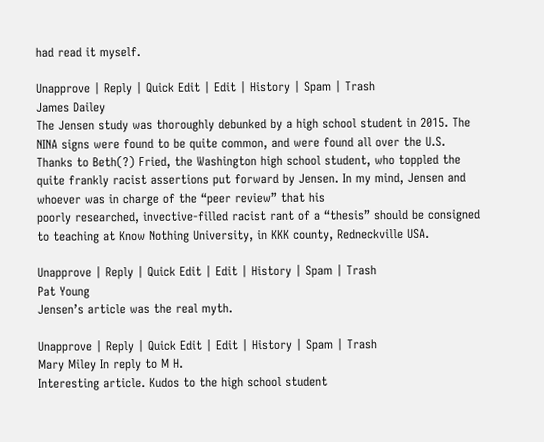had read it myself.

Unapprove | Reply | Quick Edit | Edit | History | Spam | Trash
James Dailey
The Jensen study was thoroughly debunked by a high school student in 2015. The NINA signs were found to be quite common, and were found all over the U.S. Thanks to Beth(?) Fried, the Washington high school student, who toppled the quite frankly racist assertions put forward by Jensen. In my mind, Jensen and whoever was in charge of the “peer review” that his
poorly researched, invective-filled racist rant of a “thesis” should be consigned to teaching at Know Nothing University, in KKK county, Redneckville USA.

Unapprove | Reply | Quick Edit | Edit | History | Spam | Trash
Pat Young
Jensen’s article was the real myth.

Unapprove | Reply | Quick Edit | Edit | History | Spam | Trash
Mary Miley In reply to M H.
Interesting article. Kudos to the high school student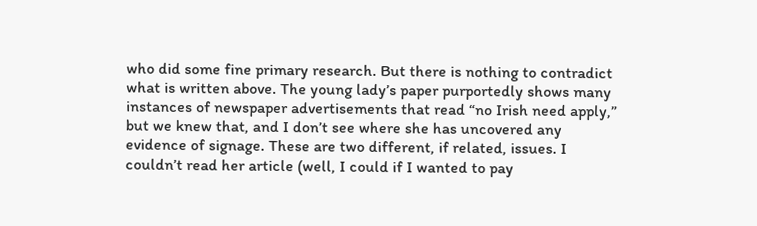who did some fine primary research. But there is nothing to contradict what is written above. The young lady’s paper purportedly shows many instances of newspaper advertisements that read “no Irish need apply,” but we knew that, and I don’t see where she has uncovered any evidence of signage. These are two different, if related, issues. I couldn’t read her article (well, I could if I wanted to pay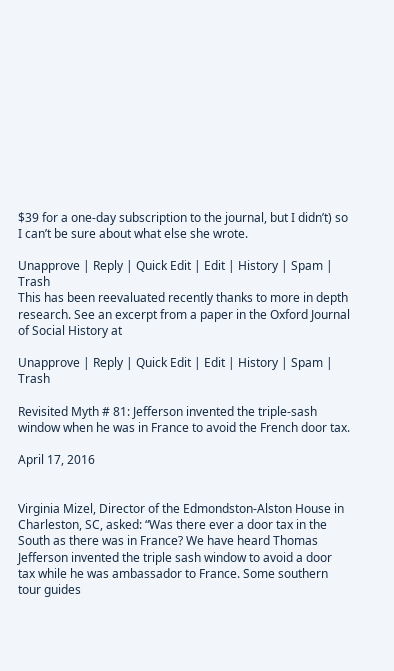$39 for a one-day subscription to the journal, but I didn’t) so I can’t be sure about what else she wrote.

Unapprove | Reply | Quick Edit | Edit | History | Spam | Trash
This has been reevaluated recently thanks to more in depth research. See an excerpt from a paper in the Oxford Journal of Social History at

Unapprove | Reply | Quick Edit | Edit | History | Spam | Trash

Revisited Myth # 81: Jefferson invented the triple-sash window when he was in France to avoid the French door tax.

April 17, 2016


Virginia Mizel, Director of the Edmondston-Alston House in Charleston, SC, asked: “Was there ever a door tax in the South as there was in France? We have heard Thomas Jefferson invented the triple sash window to avoid a door tax while he was ambassador to France. Some southern tour guides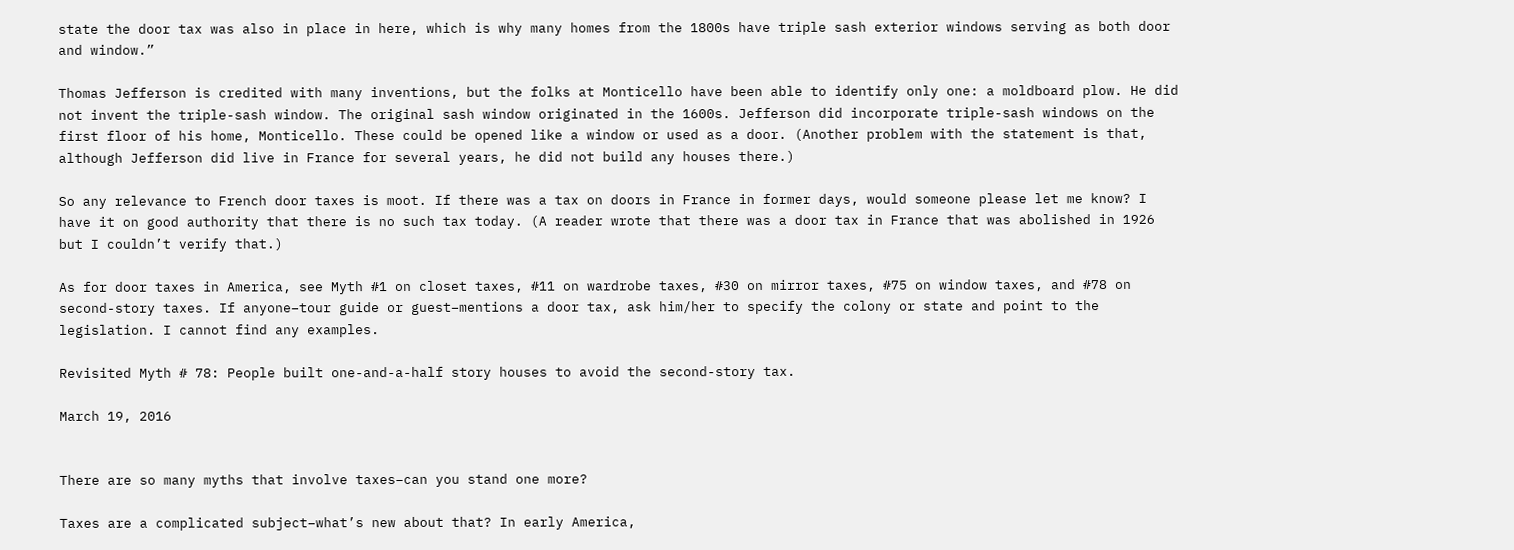state the door tax was also in place in here, which is why many homes from the 1800s have triple sash exterior windows serving as both door and window.”

Thomas Jefferson is credited with many inventions, but the folks at Monticello have been able to identify only one: a moldboard plow. He did not invent the triple-sash window. The original sash window originated in the 1600s. Jefferson did incorporate triple-sash windows on the first floor of his home, Monticello. These could be opened like a window or used as a door. (Another problem with the statement is that, although Jefferson did live in France for several years, he did not build any houses there.)

So any relevance to French door taxes is moot. If there was a tax on doors in France in former days, would someone please let me know? I have it on good authority that there is no such tax today. (A reader wrote that there was a door tax in France that was abolished in 1926 but I couldn’t verify that.)

As for door taxes in America, see Myth #1 on closet taxes, #11 on wardrobe taxes, #30 on mirror taxes, #75 on window taxes, and #78 on second-story taxes. If anyone–tour guide or guest–mentions a door tax, ask him/her to specify the colony or state and point to the legislation. I cannot find any examples.

Revisited Myth # 78: People built one-and-a-half story houses to avoid the second-story tax.

March 19, 2016


There are so many myths that involve taxes–can you stand one more?

Taxes are a complicated subject–what’s new about that? In early America,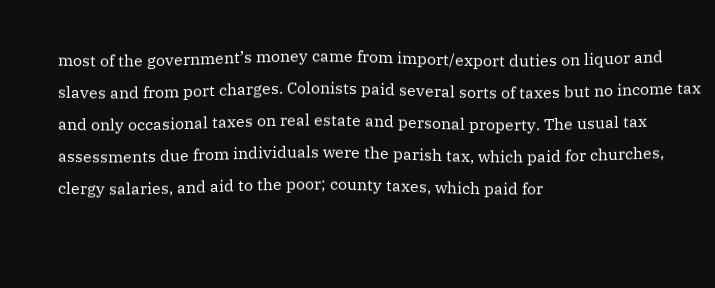most of the government’s money came from import/export duties on liquor and slaves and from port charges. Colonists paid several sorts of taxes but no income tax and only occasional taxes on real estate and personal property. The usual tax assessments due from individuals were the parish tax, which paid for churches, clergy salaries, and aid to the poor; county taxes, which paid for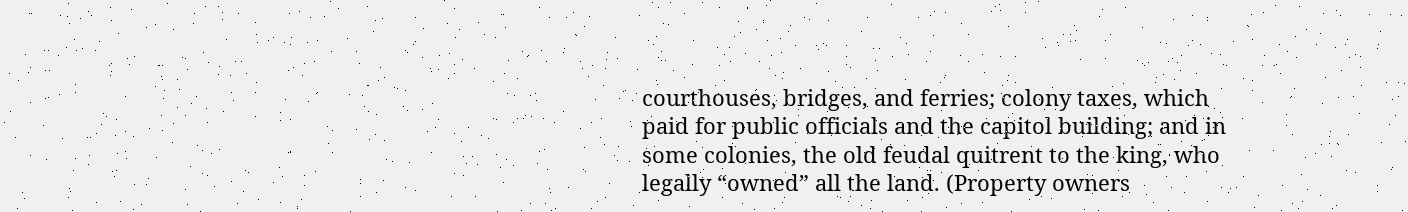courthouses, bridges, and ferries; colony taxes, which paid for public officials and the capitol building; and in some colonies, the old feudal quitrent to the king, who legally “owned” all the land. (Property owners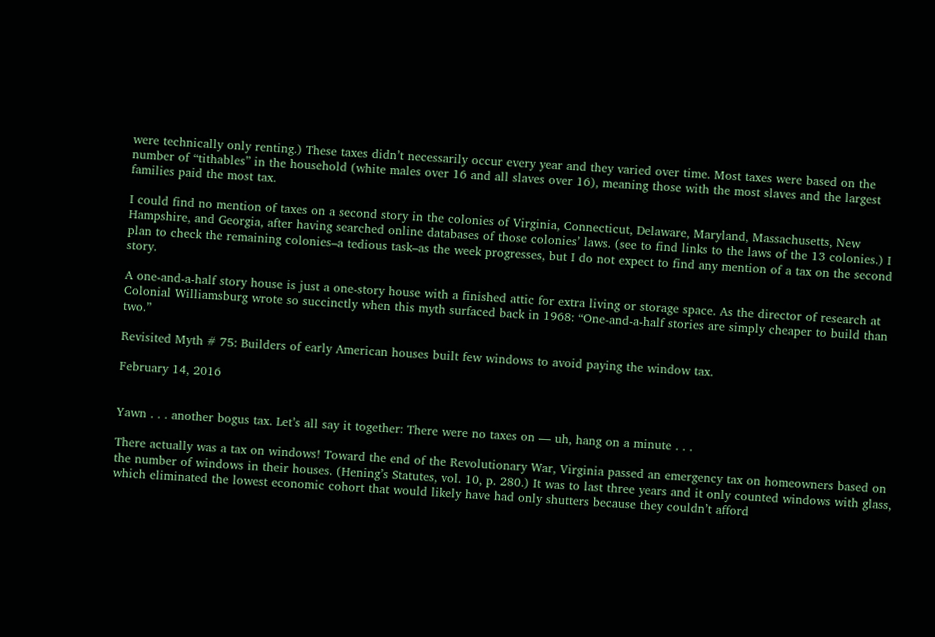were technically only renting.) These taxes didn’t necessarily occur every year and they varied over time. Most taxes were based on the number of “tithables” in the household (white males over 16 and all slaves over 16), meaning those with the most slaves and the largest families paid the most tax.

I could find no mention of taxes on a second story in the colonies of Virginia, Connecticut, Delaware, Maryland, Massachusetts, New Hampshire, and Georgia, after having searched online databases of those colonies’ laws. (see to find links to the laws of the 13 colonies.) I plan to check the remaining colonies–a tedious task–as the week progresses, but I do not expect to find any mention of a tax on the second story.

A one-and-a-half story house is just a one-story house with a finished attic for extra living or storage space. As the director of research at Colonial Williamsburg wrote so succinctly when this myth surfaced back in 1968: “One-and-a-half stories are simply cheaper to build than two.”

Revisited Myth # 75: Builders of early American houses built few windows to avoid paying the window tax.

February 14, 2016


Yawn . . . another bogus tax. Let’s all say it together: There were no taxes on — uh, hang on a minute . . .

There actually was a tax on windows! Toward the end of the Revolutionary War, Virginia passed an emergency tax on homeowners based on the number of windows in their houses. (Hening’s Statutes, vol. 10, p. 280.) It was to last three years and it only counted windows with glass, which eliminated the lowest economic cohort that would likely have had only shutters because they couldn’t afford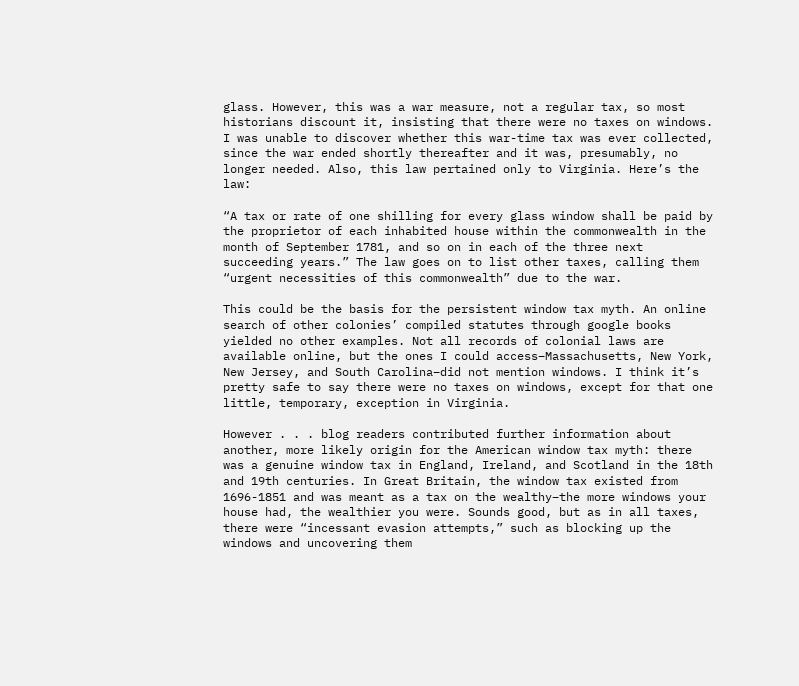glass. However, this was a war measure, not a regular tax, so most historians discount it, insisting that there were no taxes on windows. I was unable to discover whether this war-time tax was ever collected, since the war ended shortly thereafter and it was, presumably, no longer needed. Also, this law pertained only to Virginia. Here’s the law:

“A tax or rate of one shilling for every glass window shall be paid by the proprietor of each inhabited house within the commonwealth in the month of September 1781, and so on in each of the three next succeeding years.” The law goes on to list other taxes, calling them “urgent necessities of this commonwealth” due to the war.

This could be the basis for the persistent window tax myth. An online search of other colonies’ compiled statutes through google books yielded no other examples. Not all records of colonial laws are available online, but the ones I could access–Massachusetts, New York, New Jersey, and South Carolina–did not mention windows. I think it’s pretty safe to say there were no taxes on windows, except for that one little, temporary, exception in Virginia.

However . . . blog readers contributed further information about another, more likely origin for the American window tax myth: there was a genuine window tax in England, Ireland, and Scotland in the 18th and 19th centuries. In Great Britain, the window tax existed from 1696-1851 and was meant as a tax on the wealthy–the more windows your house had, the wealthier you were. Sounds good, but as in all taxes, there were “incessant evasion attempts,” such as blocking up the windows and uncovering them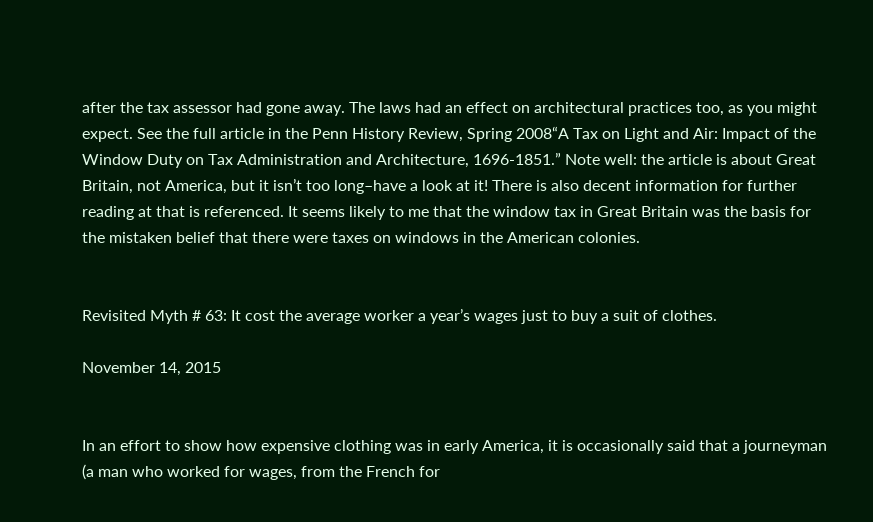after the tax assessor had gone away. The laws had an effect on architectural practices too, as you might expect. See the full article in the Penn History Review, Spring 2008“A Tax on Light and Air: Impact of the Window Duty on Tax Administration and Architecture, 1696-1851.” Note well: the article is about Great Britain, not America, but it isn’t too long–have a look at it! There is also decent information for further reading at that is referenced. It seems likely to me that the window tax in Great Britain was the basis for the mistaken belief that there were taxes on windows in the American colonies.


Revisited Myth # 63: It cost the average worker a year’s wages just to buy a suit of clothes.

November 14, 2015


In an effort to show how expensive clothing was in early America, it is occasionally said that a journeyman (a man who worked for wages, from the French for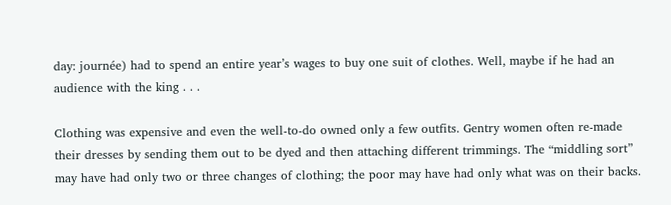day: journée) had to spend an entire year’s wages to buy one suit of clothes. Well, maybe if he had an audience with the king . . .

Clothing was expensive and even the well-to-do owned only a few outfits. Gentry women often re-made their dresses by sending them out to be dyed and then attaching different trimmings. The “middling sort” may have had only two or three changes of clothing; the poor may have had only what was on their backs.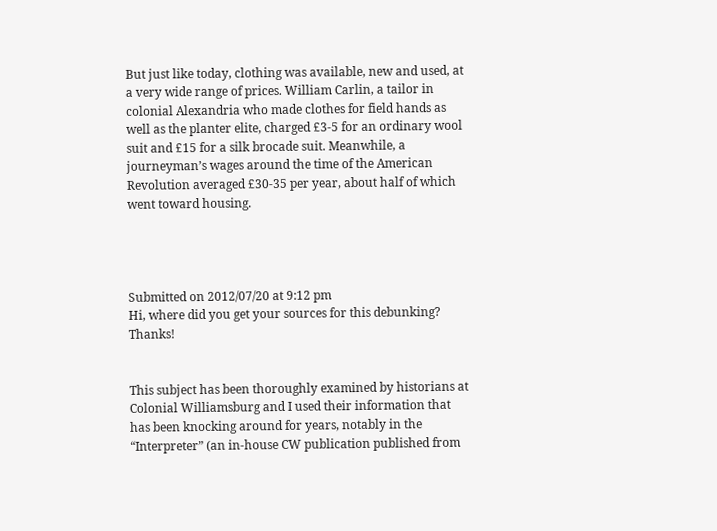But just like today, clothing was available, new and used, at a very wide range of prices. William Carlin, a tailor in colonial Alexandria who made clothes for field hands as well as the planter elite, charged £3-5 for an ordinary wool suit and £15 for a silk brocade suit. Meanwhile, a journeyman’s wages around the time of the American Revolution averaged £30-35 per year, about half of which went toward housing.




Submitted on 2012/07/20 at 9:12 pm
Hi, where did you get your sources for this debunking? Thanks!


This subject has been thoroughly examined by historians at Colonial Williamsburg and I used their information that has been knocking around for years, notably in the “Interpreter” (an in-house CW publication published from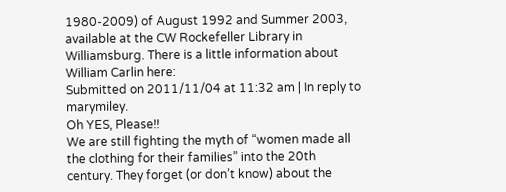1980-2009) of August 1992 and Summer 2003, available at the CW Rockefeller Library in Williamsburg. There is a little information about William Carlin here:
Submitted on 2011/11/04 at 11:32 am | In reply to marymiley.
Oh YES, Please!!
We are still fighting the myth of “women made all the clothing for their families” into the 20th century. They forget (or don’t know) about the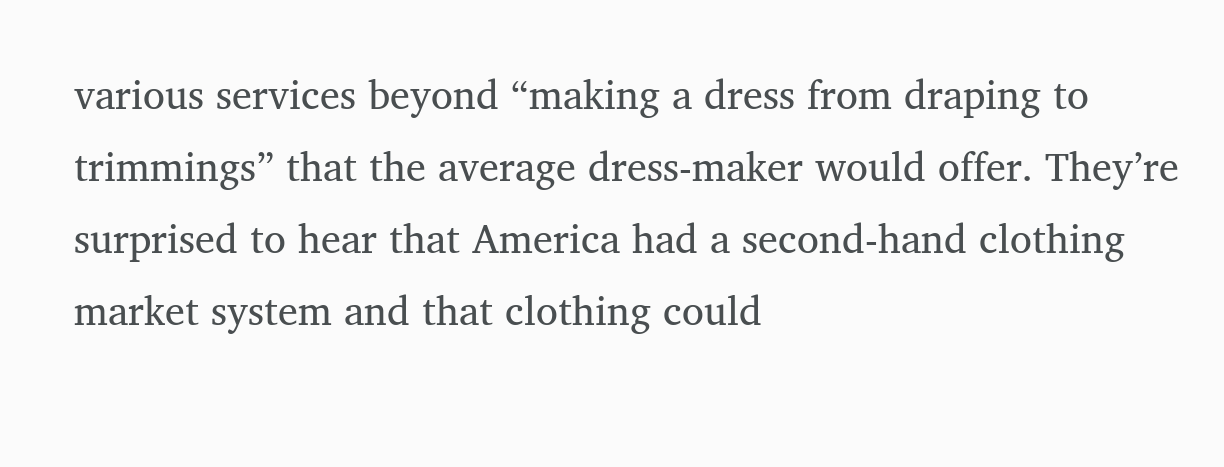various services beyond “making a dress from draping to trimmings” that the average dress-maker would offer. They’re surprised to hear that America had a second-hand clothing market system and that clothing could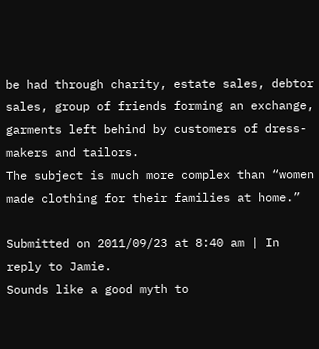be had through charity, estate sales, debtor sales, group of friends forming an exchange, garments left behind by customers of dress-makers and tailors.
The subject is much more complex than “women made clothing for their families at home.”

Submitted on 2011/09/23 at 8:40 am | In reply to Jamie.
Sounds like a good myth to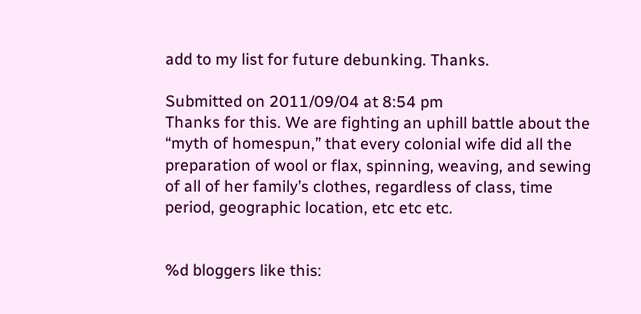add to my list for future debunking. Thanks.

Submitted on 2011/09/04 at 8:54 pm
Thanks for this. We are fighting an uphill battle about the “myth of homespun,” that every colonial wife did all the preparation of wool or flax, spinning, weaving, and sewing of all of her family’s clothes, regardless of class, time period, geographic location, etc etc etc.


%d bloggers like this: